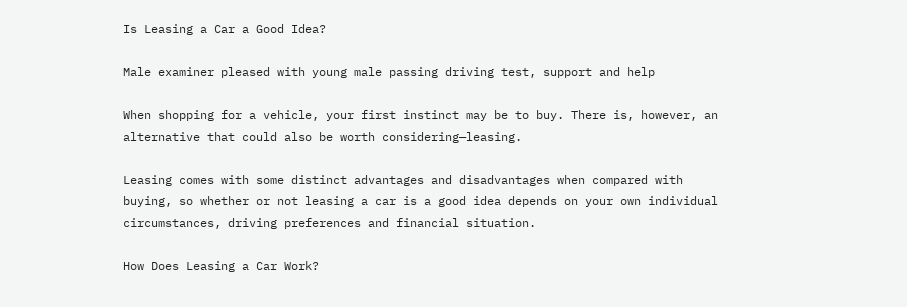Is Leasing a Car a Good Idea?

Male examiner pleased with young male passing driving test, support and help

When shopping for a vehicle, your first instinct may be to buy. There is, however, an alternative that could also be worth considering—leasing.

Leasing comes with some distinct advantages and disadvantages when compared with buying, so whether or not leasing a car is a good idea depends on your own individual circumstances, driving preferences and financial situation.

How Does Leasing a Car Work?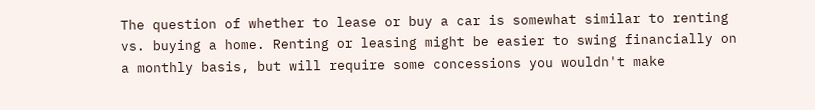The question of whether to lease or buy a car is somewhat similar to renting vs. buying a home. Renting or leasing might be easier to swing financially on a monthly basis, but will require some concessions you wouldn't make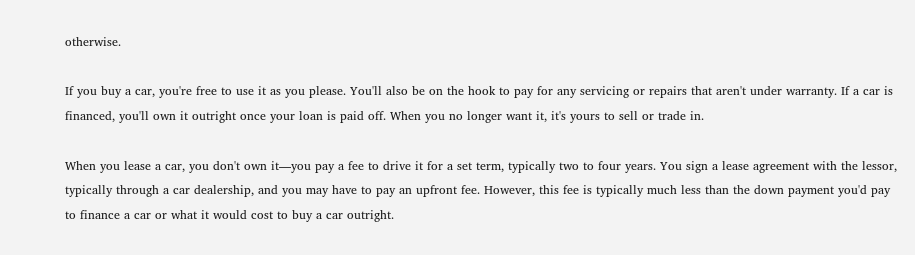otherwise.

If you buy a car, you're free to use it as you please. You'll also be on the hook to pay for any servicing or repairs that aren't under warranty. If a car is financed, you'll own it outright once your loan is paid off. When you no longer want it, it's yours to sell or trade in.

When you lease a car, you don't own it—you pay a fee to drive it for a set term, typically two to four years. You sign a lease agreement with the lessor, typically through a car dealership, and you may have to pay an upfront fee. However, this fee is typically much less than the down payment you'd pay to finance a car or what it would cost to buy a car outright.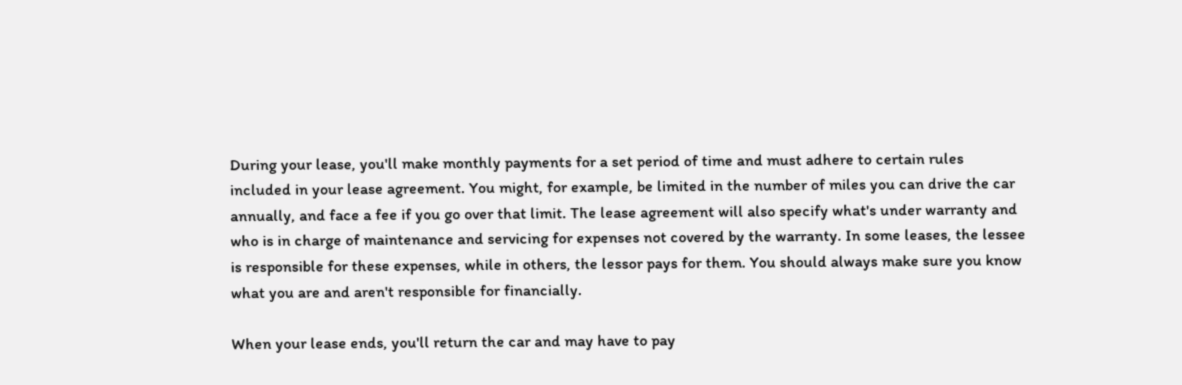During your lease, you'll make monthly payments for a set period of time and must adhere to certain rules included in your lease agreement. You might, for example, be limited in the number of miles you can drive the car annually, and face a fee if you go over that limit. The lease agreement will also specify what's under warranty and who is in charge of maintenance and servicing for expenses not covered by the warranty. In some leases, the lessee is responsible for these expenses, while in others, the lessor pays for them. You should always make sure you know what you are and aren't responsible for financially.

When your lease ends, you'll return the car and may have to pay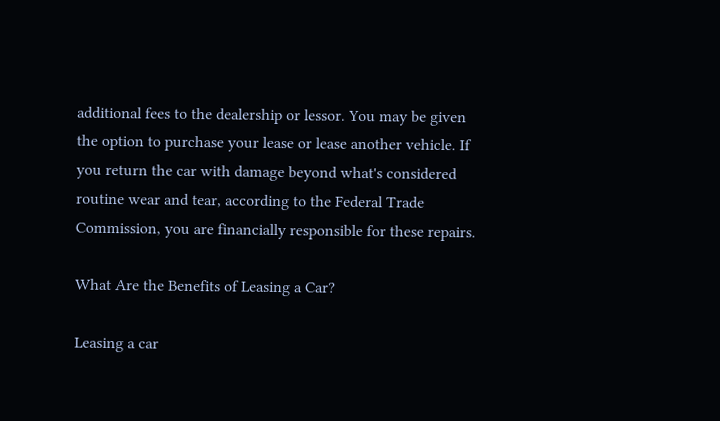additional fees to the dealership or lessor. You may be given the option to purchase your lease or lease another vehicle. If you return the car with damage beyond what's considered routine wear and tear, according to the Federal Trade Commission, you are financially responsible for these repairs.

What Are the Benefits of Leasing a Car?

Leasing a car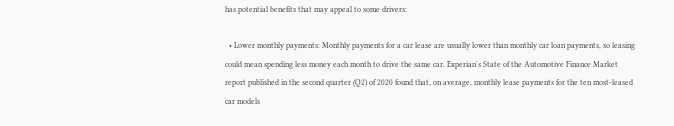has potential benefits that may appeal to some drivers:

  • Lower monthly payments: Monthly payments for a car lease are usually lower than monthly car loan payments, so leasing could mean spending less money each month to drive the same car. Experian's State of the Automotive Finance Market report published in the second quarter (Q2) of 2020 found that, on average, monthly lease payments for the ten most-leased car models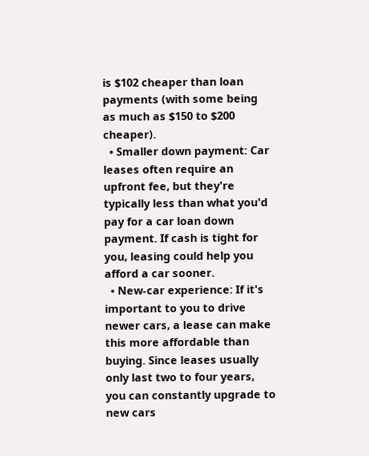is $102 cheaper than loan payments (with some being as much as $150 to $200 cheaper).
  • Smaller down payment: Car leases often require an upfront fee, but they're typically less than what you'd pay for a car loan down payment. If cash is tight for you, leasing could help you afford a car sooner.
  • New-car experience: If it's important to you to drive newer cars, a lease can make this more affordable than buying. Since leases usually only last two to four years, you can constantly upgrade to new cars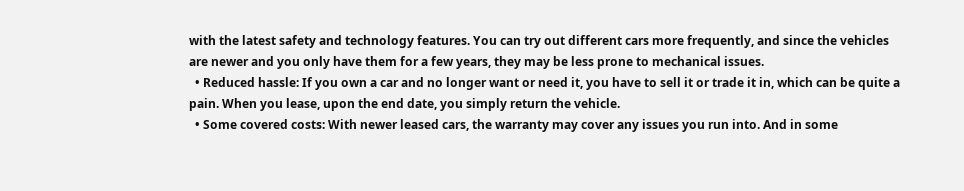with the latest safety and technology features. You can try out different cars more frequently, and since the vehicles are newer and you only have them for a few years, they may be less prone to mechanical issues.
  • Reduced hassle: If you own a car and no longer want or need it, you have to sell it or trade it in, which can be quite a pain. When you lease, upon the end date, you simply return the vehicle.
  • Some covered costs: With newer leased cars, the warranty may cover any issues you run into. And in some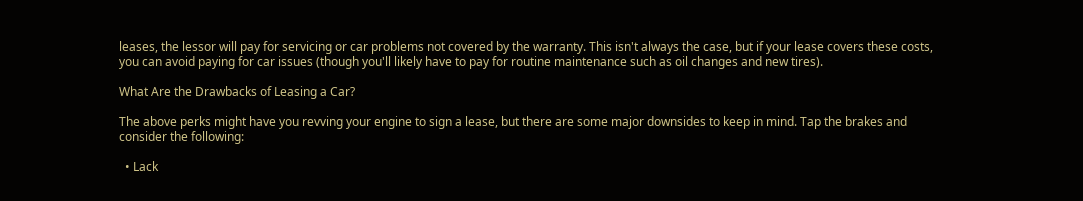leases, the lessor will pay for servicing or car problems not covered by the warranty. This isn't always the case, but if your lease covers these costs, you can avoid paying for car issues (though you'll likely have to pay for routine maintenance such as oil changes and new tires).

What Are the Drawbacks of Leasing a Car?

The above perks might have you revving your engine to sign a lease, but there are some major downsides to keep in mind. Tap the brakes and consider the following:

  • Lack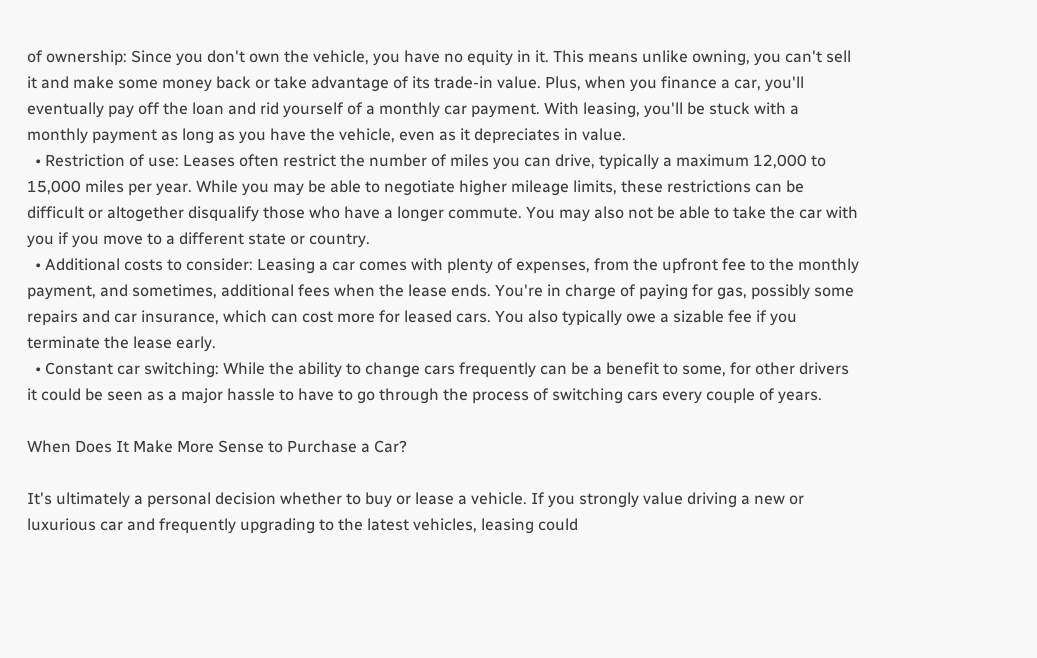of ownership: Since you don't own the vehicle, you have no equity in it. This means unlike owning, you can't sell it and make some money back or take advantage of its trade-in value. Plus, when you finance a car, you'll eventually pay off the loan and rid yourself of a monthly car payment. With leasing, you'll be stuck with a monthly payment as long as you have the vehicle, even as it depreciates in value.
  • Restriction of use: Leases often restrict the number of miles you can drive, typically a maximum 12,000 to 15,000 miles per year. While you may be able to negotiate higher mileage limits, these restrictions can be difficult or altogether disqualify those who have a longer commute. You may also not be able to take the car with you if you move to a different state or country.
  • Additional costs to consider: Leasing a car comes with plenty of expenses, from the upfront fee to the monthly payment, and sometimes, additional fees when the lease ends. You're in charge of paying for gas, possibly some repairs and car insurance, which can cost more for leased cars. You also typically owe a sizable fee if you terminate the lease early.
  • Constant car switching: While the ability to change cars frequently can be a benefit to some, for other drivers it could be seen as a major hassle to have to go through the process of switching cars every couple of years.

When Does It Make More Sense to Purchase a Car?

It's ultimately a personal decision whether to buy or lease a vehicle. If you strongly value driving a new or luxurious car and frequently upgrading to the latest vehicles, leasing could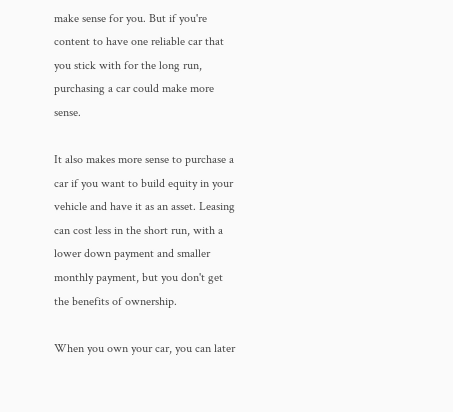make sense for you. But if you're content to have one reliable car that you stick with for the long run, purchasing a car could make more sense.

It also makes more sense to purchase a car if you want to build equity in your vehicle and have it as an asset. Leasing can cost less in the short run, with a lower down payment and smaller monthly payment, but you don't get the benefits of ownership.

When you own your car, you can later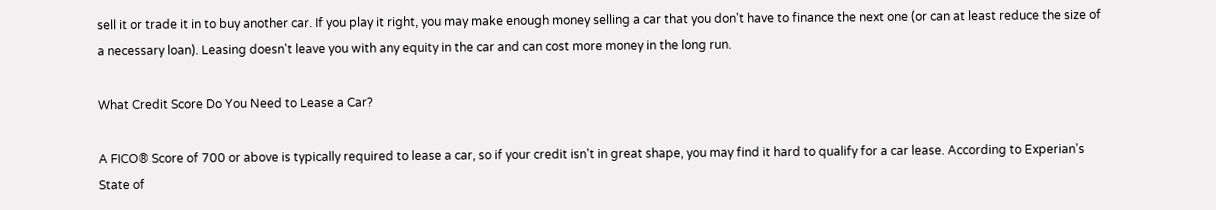sell it or trade it in to buy another car. If you play it right, you may make enough money selling a car that you don't have to finance the next one (or can at least reduce the size of a necessary loan). Leasing doesn't leave you with any equity in the car and can cost more money in the long run.

What Credit Score Do You Need to Lease a Car?

A FICO® Score of 700 or above is typically required to lease a car, so if your credit isn't in great shape, you may find it hard to qualify for a car lease. According to Experian's State of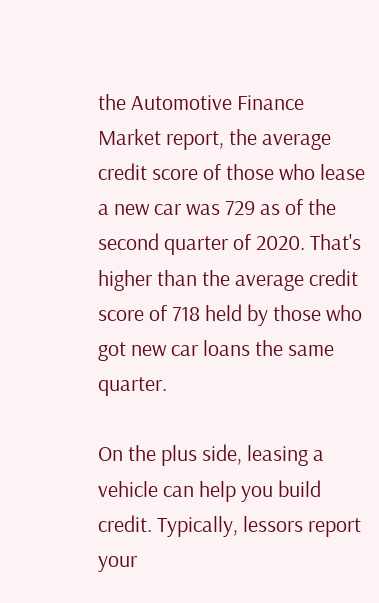the Automotive Finance Market report, the average credit score of those who lease a new car was 729 as of the second quarter of 2020. That's higher than the average credit score of 718 held by those who got new car loans the same quarter.

On the plus side, leasing a vehicle can help you build credit. Typically, lessors report your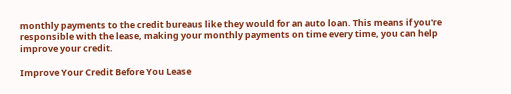monthly payments to the credit bureaus like they would for an auto loan. This means if you're responsible with the lease, making your monthly payments on time every time, you can help improve your credit.

Improve Your Credit Before You Lease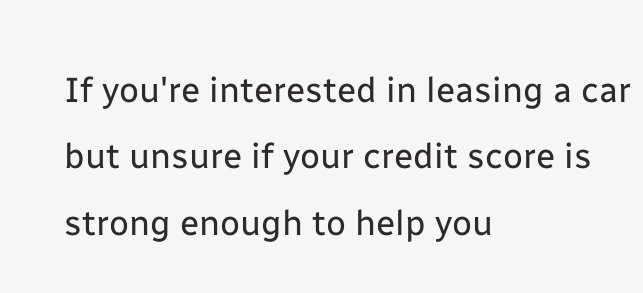If you're interested in leasing a car but unsure if your credit score is strong enough to help you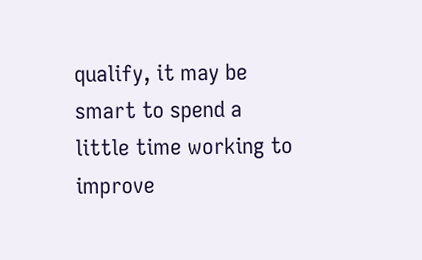qualify, it may be smart to spend a little time working to improve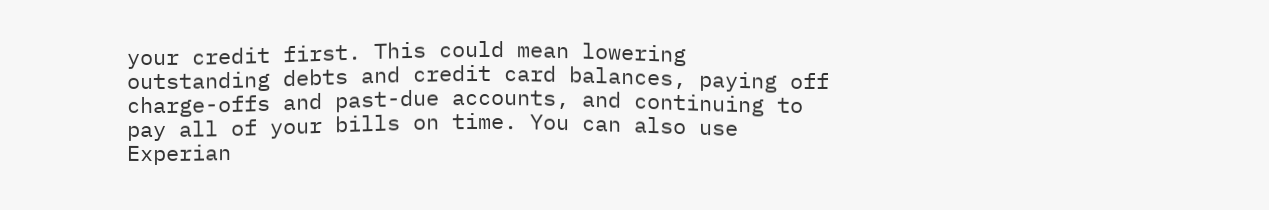your credit first. This could mean lowering outstanding debts and credit card balances, paying off charge-offs and past-due accounts, and continuing to pay all of your bills on time. You can also use Experian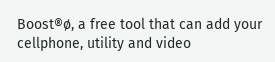Boost®ø, a free tool that can add your cellphone, utility and video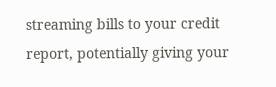streaming bills to your credit report, potentially giving your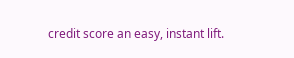credit score an easy, instant lift.